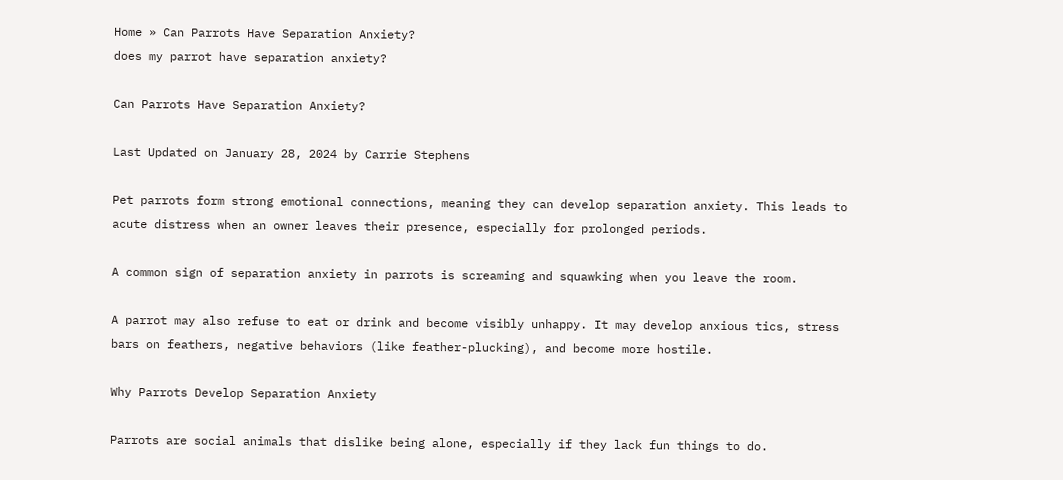Home » Can Parrots Have Separation Anxiety?
does my parrot have separation anxiety?

Can Parrots Have Separation Anxiety?

Last Updated on January 28, 2024 by Carrie Stephens

Pet parrots form strong emotional connections, meaning they can develop separation anxiety. This leads to acute distress when an owner leaves their presence, especially for prolonged periods.

A common sign of separation anxiety in parrots is screaming and squawking when you leave the room.

A parrot may also refuse to eat or drink and become visibly unhappy. It may develop anxious tics, stress bars on feathers, negative behaviors (like feather-plucking), and become more hostile.

Why Parrots Develop Separation Anxiety

Parrots are social animals that dislike being alone, especially if they lack fun things to do.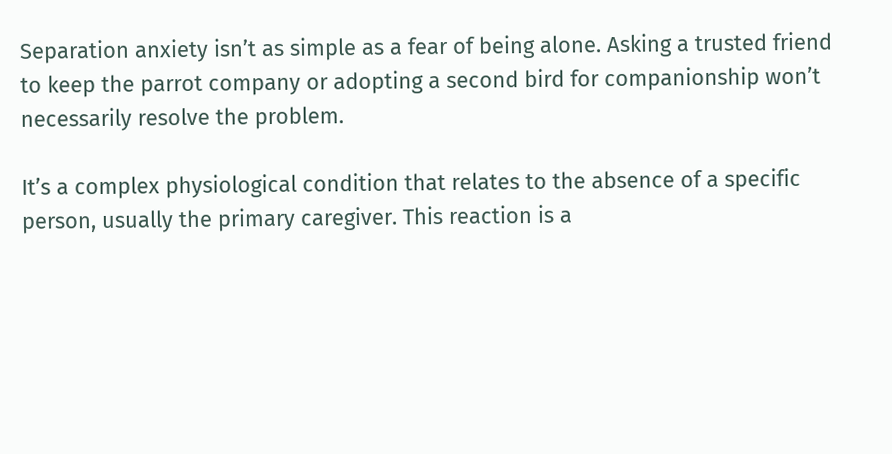Separation anxiety isn’t as simple as a fear of being alone. Asking a trusted friend to keep the parrot company or adopting a second bird for companionship won’t necessarily resolve the problem.

It’s a complex physiological condition that relates to the absence of a specific person, usually the primary caregiver. This reaction is a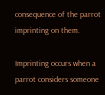consequence of the parrot imprinting on them.

Imprinting occurs when a parrot considers someone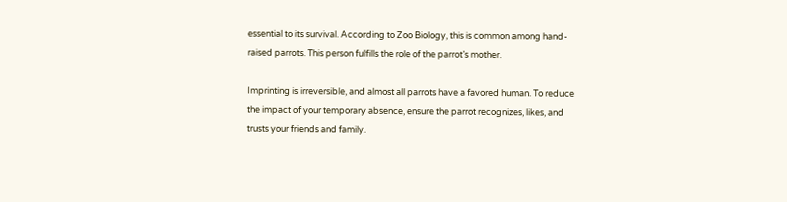essential to its survival. According to Zoo Biology, this is common among hand-raised parrots. This person fulfills the role of the parrot’s mother.

Imprinting is irreversible, and almost all parrots have a favored human. To reduce the impact of your temporary absence, ensure the parrot recognizes, likes, and trusts your friends and family.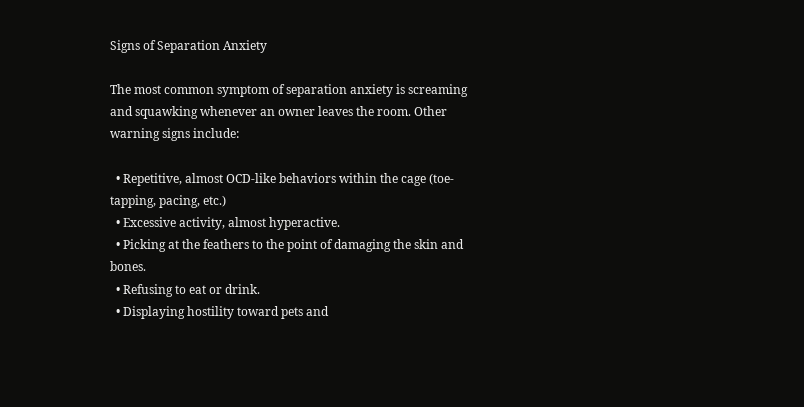Signs of Separation Anxiety

The most common symptom of separation anxiety is screaming and squawking whenever an owner leaves the room. Other warning signs include:

  • Repetitive, almost OCD-like behaviors within the cage (toe-tapping, pacing, etc.)
  • Excessive activity, almost hyperactive.
  • Picking at the feathers to the point of damaging the skin and bones.
  • Refusing to eat or drink.
  • Displaying hostility toward pets and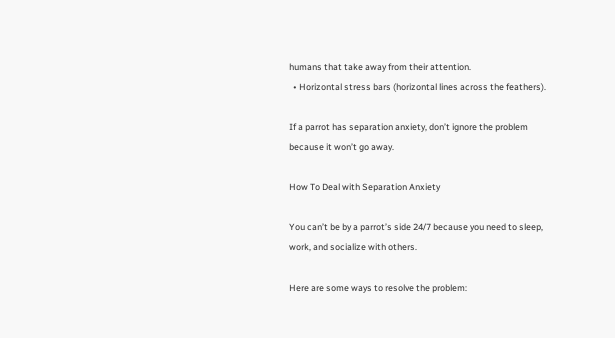humans that take away from their attention.
  • Horizontal stress bars (horizontal lines across the feathers).

If a parrot has separation anxiety, don’t ignore the problem because it won’t go away.

How To Deal with Separation Anxiety

You can’t be by a parrot’s side 24/7 because you need to sleep, work, and socialize with others.

Here are some ways to resolve the problem: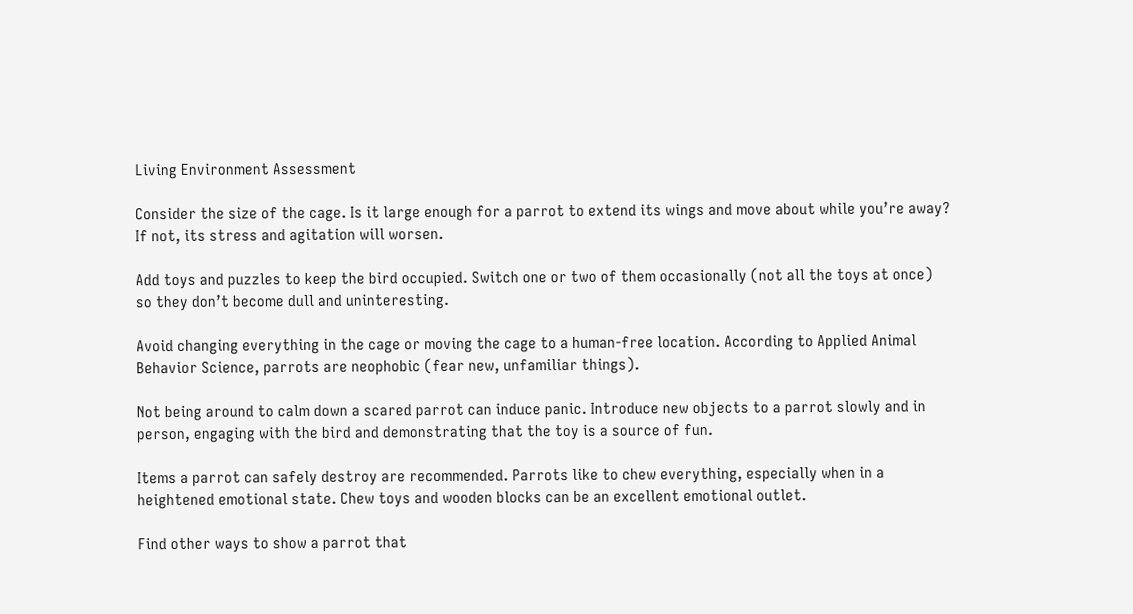Living Environment Assessment

Consider the size of the cage. Is it large enough for a parrot to extend its wings and move about while you’re away? If not, its stress and agitation will worsen.

Add toys and puzzles to keep the bird occupied. Switch one or two of them occasionally (not all the toys at once) so they don’t become dull and uninteresting.

Avoid changing everything in the cage or moving the cage to a human-free location. According to Applied Animal Behavior Science, parrots are neophobic (fear new, unfamiliar things).

Not being around to calm down a scared parrot can induce panic. Introduce new objects to a parrot slowly and in person, engaging with the bird and demonstrating that the toy is a source of fun.

Items a parrot can safely destroy are recommended. Parrots like to chew everything, especially when in a heightened emotional state. Chew toys and wooden blocks can be an excellent emotional outlet.

Find other ways to show a parrot that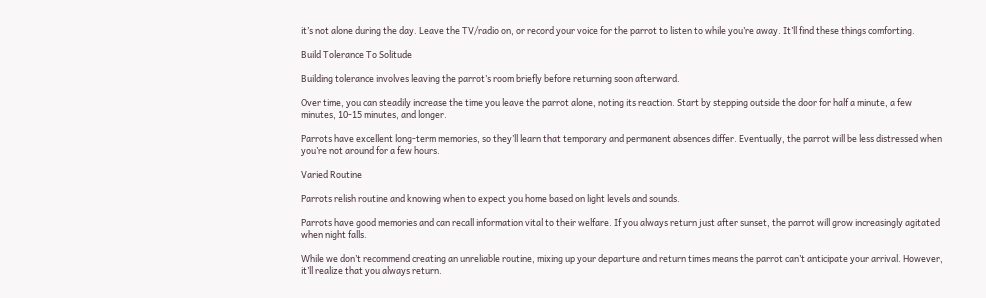it’s not alone during the day. Leave the TV/radio on, or record your voice for the parrot to listen to while you’re away. It’ll find these things comforting.

Build Tolerance To Solitude

Building tolerance involves leaving the parrot’s room briefly before returning soon afterward.

Over time, you can steadily increase the time you leave the parrot alone, noting its reaction. Start by stepping outside the door for half a minute, a few minutes, 10-15 minutes, and longer.

Parrots have excellent long-term memories, so they’ll learn that temporary and permanent absences differ. Eventually, the parrot will be less distressed when you’re not around for a few hours.

Varied Routine

Parrots relish routine and knowing when to expect you home based on light levels and sounds.

Parrots have good memories and can recall information vital to their welfare. If you always return just after sunset, the parrot will grow increasingly agitated when night falls.

While we don’t recommend creating an unreliable routine, mixing up your departure and return times means the parrot can’t anticipate your arrival. However, it’ll realize that you always return.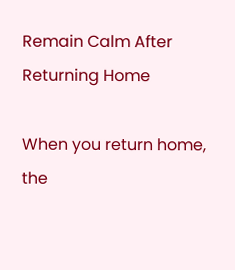Remain Calm After Returning Home

When you return home, the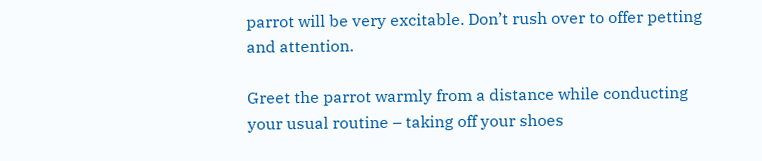parrot will be very excitable. Don’t rush over to offer petting and attention.

Greet the parrot warmly from a distance while conducting your usual routine – taking off your shoes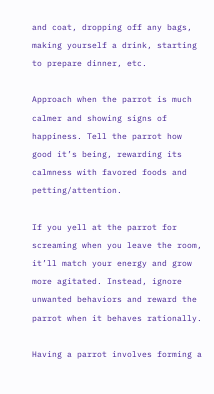and coat, dropping off any bags, making yourself a drink, starting to prepare dinner, etc.

Approach when the parrot is much calmer and showing signs of happiness. Tell the parrot how good it’s being, rewarding its calmness with favored foods and petting/attention.

If you yell at the parrot for screaming when you leave the room, it’ll match your energy and grow more agitated. Instead, ignore unwanted behaviors and reward the parrot when it behaves rationally.

Having a parrot involves forming a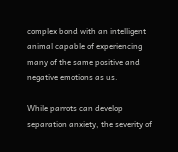complex bond with an intelligent animal capable of experiencing many of the same positive and negative emotions as us.

While parrots can develop separation anxiety, the severity of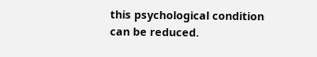this psychological condition can be reduced.